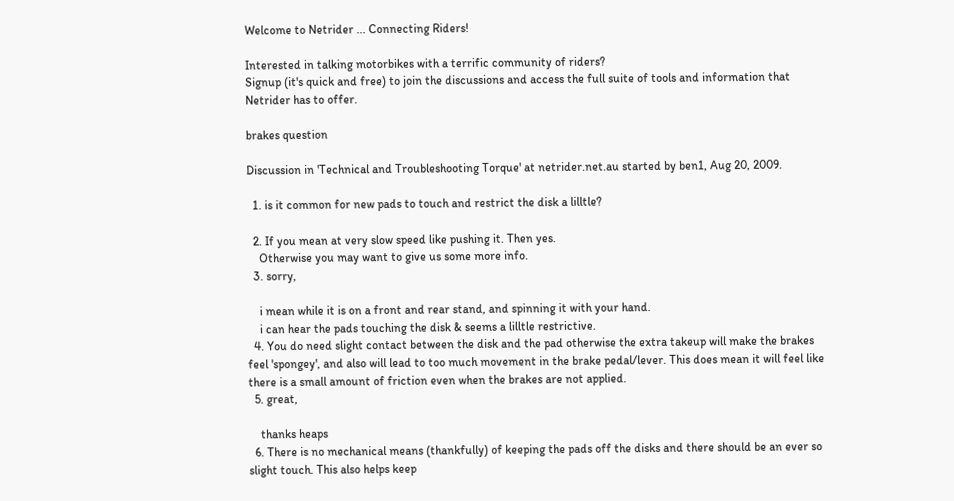Welcome to Netrider ... Connecting Riders!

Interested in talking motorbikes with a terrific community of riders?
Signup (it's quick and free) to join the discussions and access the full suite of tools and information that Netrider has to offer.

brakes question

Discussion in 'Technical and Troubleshooting Torque' at netrider.net.au started by ben1, Aug 20, 2009.

  1. is it common for new pads to touch and restrict the disk a lilltle?

  2. If you mean at very slow speed like pushing it. Then yes.
    Otherwise you may want to give us some more info.
  3. sorry,

    i mean while it is on a front and rear stand, and spinning it with your hand.
    i can hear the pads touching the disk & seems a lilltle restrictive.
  4. You do need slight contact between the disk and the pad otherwise the extra takeup will make the brakes feel 'spongey', and also will lead to too much movement in the brake pedal/lever. This does mean it will feel like there is a small amount of friction even when the brakes are not applied.
  5. great,

    thanks heaps
  6. There is no mechanical means (thankfully) of keeping the pads off the disks and there should be an ever so slight touch. This also helps keep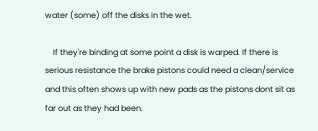water (some) off the disks in the wet.

    If they're binding at some point a disk is warped. If there is serious resistance the brake pistons could need a clean/service and this often shows up with new pads as the pistons dont sit as far out as they had been.